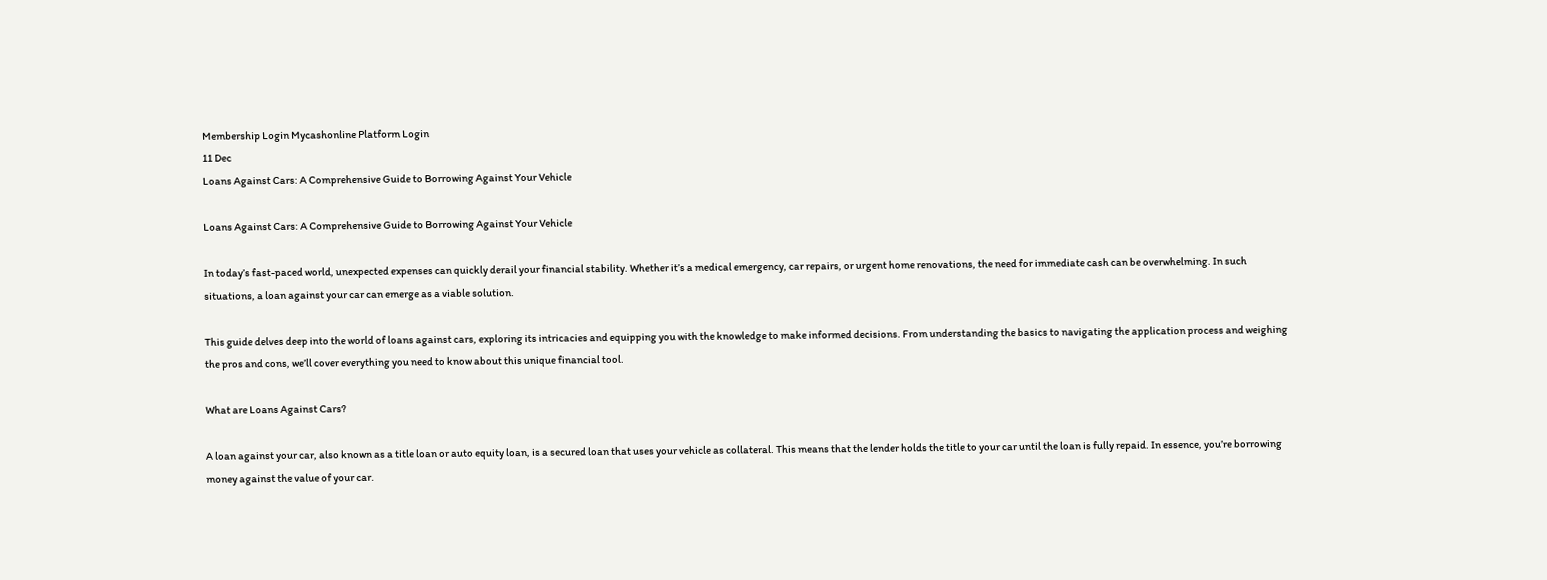Membership Login Mycashonline Platform Login
11 Dec
Loans Against Cars: A Comprehensive Guide to Borrowing Against Your Vehicle

Loans Against Cars: A Comprehensive Guide to Borrowing Against Your Vehicle

In today’s fast-paced world, unexpected expenses can quickly derail your financial stability. Whether it’s a medical emergency, car repairs, or urgent home renovations, the need for immediate cash can be overwhelming. In such situations, a loan against your car can emerge as a viable solution.

This guide delves deep into the world of loans against cars, exploring its intricacies and equipping you with the knowledge to make informed decisions. From understanding the basics to navigating the application process and weighing the pros and cons, we’ll cover everything you need to know about this unique financial tool.

What are Loans Against Cars?

A loan against your car, also known as a title loan or auto equity loan, is a secured loan that uses your vehicle as collateral. This means that the lender holds the title to your car until the loan is fully repaid. In essence, you’re borrowing money against the value of your car.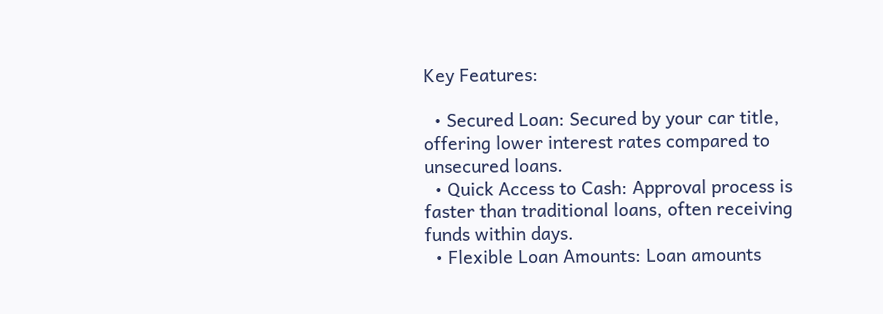Key Features:

  • Secured Loan: Secured by your car title, offering lower interest rates compared to unsecured loans.
  • Quick Access to Cash: Approval process is faster than traditional loans, often receiving funds within days.
  • Flexible Loan Amounts: Loan amounts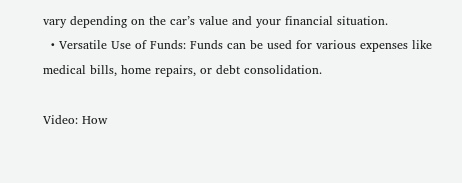vary depending on the car’s value and your financial situation.
  • Versatile Use of Funds: Funds can be used for various expenses like medical bills, home repairs, or debt consolidation.

Video: How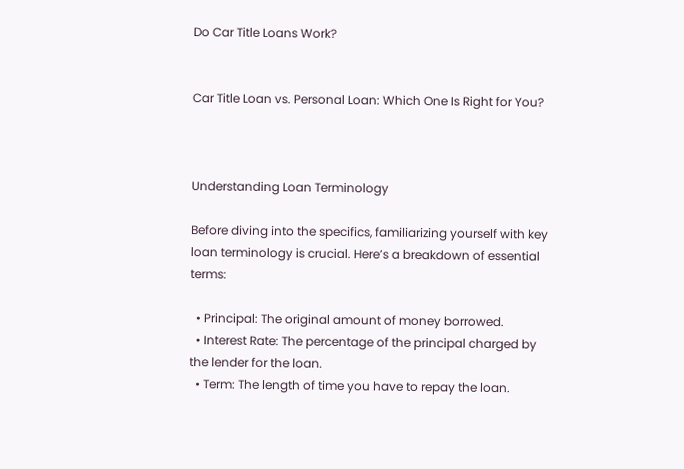Do Car Title Loans Work?


Car Title Loan vs. Personal Loan: Which One Is Right for You?



Understanding Loan Terminology

Before diving into the specifics, familiarizing yourself with key loan terminology is crucial. Here’s a breakdown of essential terms:

  • Principal: The original amount of money borrowed.
  • Interest Rate: The percentage of the principal charged by the lender for the loan.
  • Term: The length of time you have to repay the loan.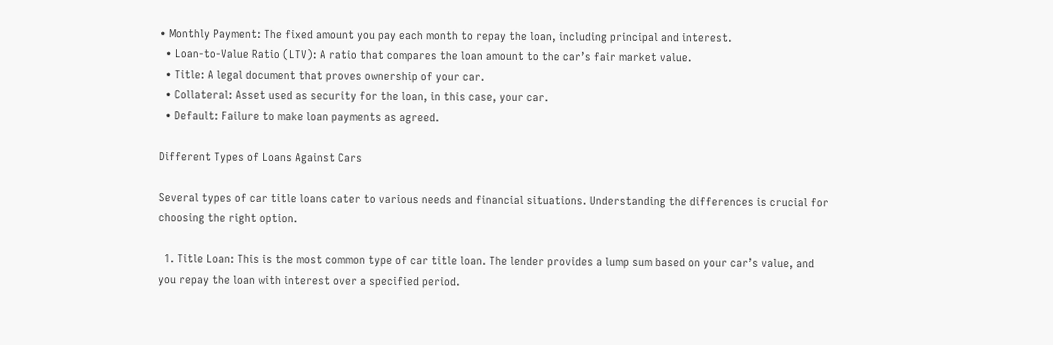• Monthly Payment: The fixed amount you pay each month to repay the loan, including principal and interest.
  • Loan-to-Value Ratio (LTV): A ratio that compares the loan amount to the car’s fair market value.
  • Title: A legal document that proves ownership of your car.
  • Collateral: Asset used as security for the loan, in this case, your car.
  • Default: Failure to make loan payments as agreed.

Different Types of Loans Against Cars

Several types of car title loans cater to various needs and financial situations. Understanding the differences is crucial for choosing the right option.

  1. Title Loan: This is the most common type of car title loan. The lender provides a lump sum based on your car’s value, and you repay the loan with interest over a specified period.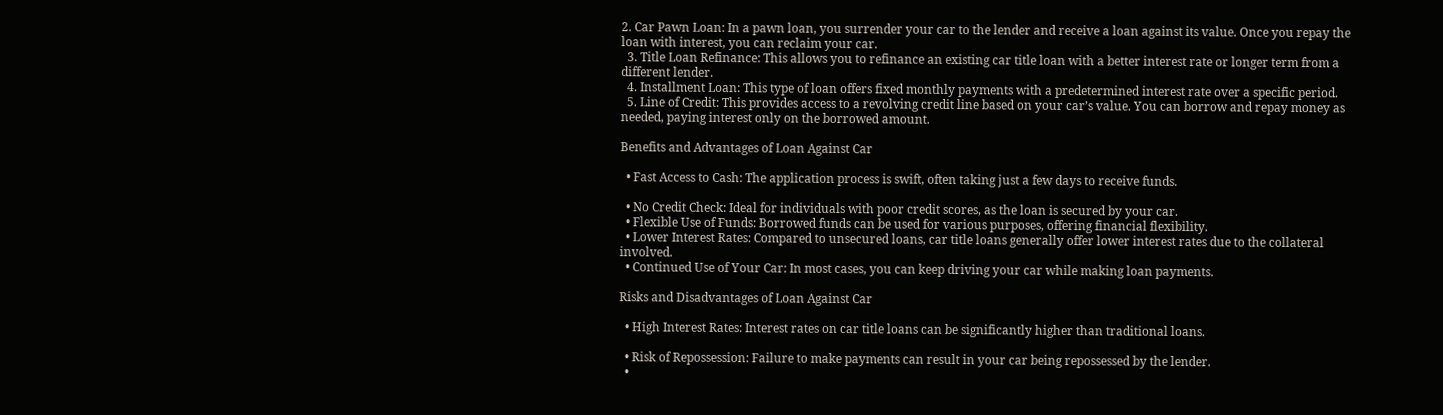2. Car Pawn Loan: In a pawn loan, you surrender your car to the lender and receive a loan against its value. Once you repay the loan with interest, you can reclaim your car.
  3. Title Loan Refinance: This allows you to refinance an existing car title loan with a better interest rate or longer term from a different lender.
  4. Installment Loan: This type of loan offers fixed monthly payments with a predetermined interest rate over a specific period.
  5. Line of Credit: This provides access to a revolving credit line based on your car’s value. You can borrow and repay money as needed, paying interest only on the borrowed amount.

Benefits and Advantages of Loan Against Car

  • Fast Access to Cash: The application process is swift, often taking just a few days to receive funds.

  • No Credit Check: Ideal for individuals with poor credit scores, as the loan is secured by your car.
  • Flexible Use of Funds: Borrowed funds can be used for various purposes, offering financial flexibility.
  • Lower Interest Rates: Compared to unsecured loans, car title loans generally offer lower interest rates due to the collateral involved.
  • Continued Use of Your Car: In most cases, you can keep driving your car while making loan payments.

Risks and Disadvantages of Loan Against Car

  • High Interest Rates: Interest rates on car title loans can be significantly higher than traditional loans.

  • Risk of Repossession: Failure to make payments can result in your car being repossessed by the lender.
  •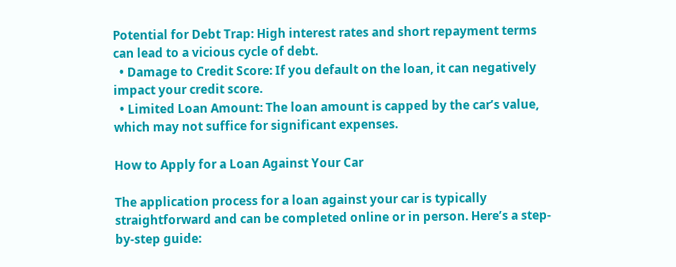Potential for Debt Trap: High interest rates and short repayment terms can lead to a vicious cycle of debt.
  • Damage to Credit Score: If you default on the loan, it can negatively impact your credit score.
  • Limited Loan Amount: The loan amount is capped by the car’s value, which may not suffice for significant expenses.

How to Apply for a Loan Against Your Car

The application process for a loan against your car is typically straightforward and can be completed online or in person. Here’s a step-by-step guide: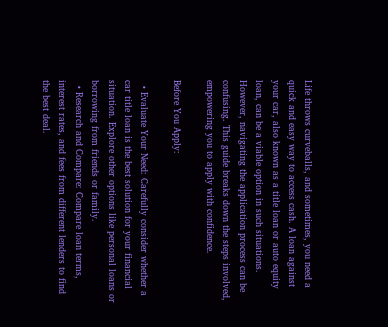Life throws curveballs, and sometimes, you need a quick and easy way to access cash. A loan against your car, also known as a title loan or auto equity loan, can be a viable option in such situations. However, navigating the application process can be confusing. This guide breaks down the steps involved, empowering you to apply with confidence.

Before You Apply:

  • Evaluate Your Need: Carefully consider whether a car title loan is the best solution for your financial situation. Explore other options like personal loans or borrowing from friends or family.
  • Research and Compare: Compare loan terms, interest rates, and fees from different lenders to find the best deal.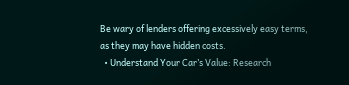Be wary of lenders offering excessively easy terms, as they may have hidden costs.
  • Understand Your Car’s Value: Research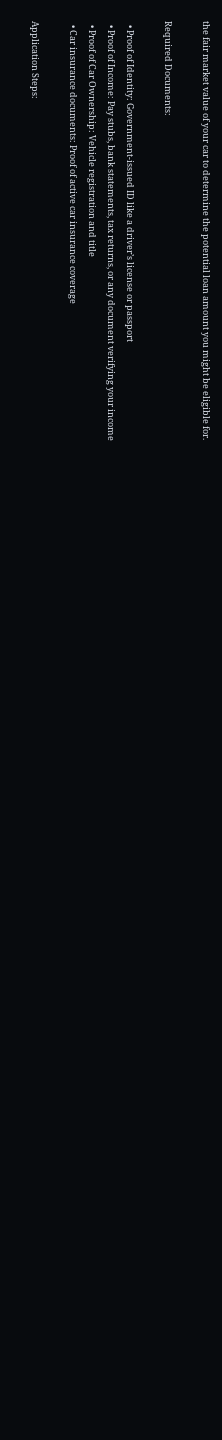the fair market value of your car to determine the potential loan amount you might be eligible for.

Required Documents:

  • Proof of Identity: Government-issued ID like a driver’s license or passport
  • Proof of Income: Pay stubs, bank statements, tax returns, or any document verifying your income
  • Proof of Car Ownership: Vehicle registration and title
  • Car insurance documents: Proof of active car insurance coverage

Application Steps: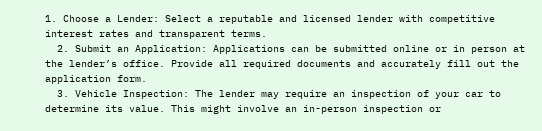1. Choose a Lender: Select a reputable and licensed lender with competitive interest rates and transparent terms.
  2. Submit an Application: Applications can be submitted online or in person at the lender’s office. Provide all required documents and accurately fill out the application form.
  3. Vehicle Inspection: The lender may require an inspection of your car to determine its value. This might involve an in-person inspection or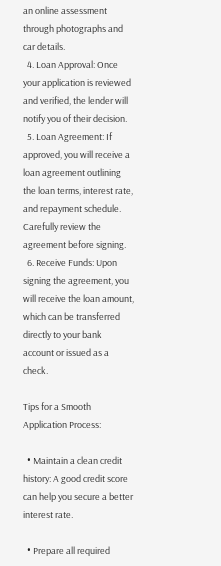an online assessment through photographs and car details.
  4. Loan Approval: Once your application is reviewed and verified, the lender will notify you of their decision.
  5. Loan Agreement: If approved, you will receive a loan agreement outlining the loan terms, interest rate, and repayment schedule. Carefully review the agreement before signing.
  6. Receive Funds: Upon signing the agreement, you will receive the loan amount, which can be transferred directly to your bank account or issued as a check.

Tips for a Smooth Application Process:

  • Maintain a clean credit history: A good credit score can help you secure a better interest rate.

  • Prepare all required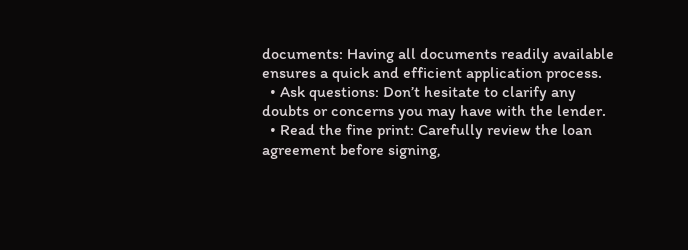documents: Having all documents readily available ensures a quick and efficient application process.
  • Ask questions: Don’t hesitate to clarify any doubts or concerns you may have with the lender.
  • Read the fine print: Carefully review the loan agreement before signing,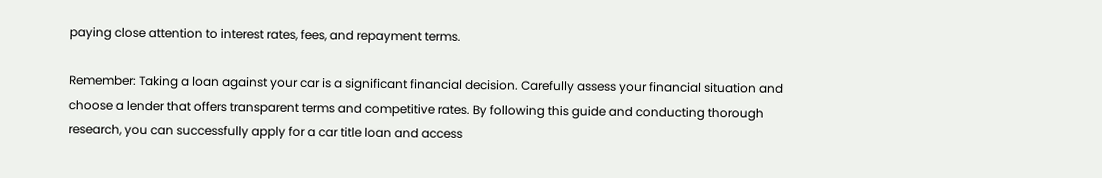paying close attention to interest rates, fees, and repayment terms.

Remember: Taking a loan against your car is a significant financial decision. Carefully assess your financial situation and choose a lender that offers transparent terms and competitive rates. By following this guide and conducting thorough research, you can successfully apply for a car title loan and access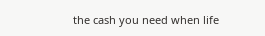the cash you need when life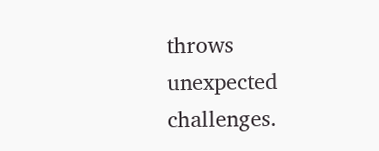throws unexpected challenges.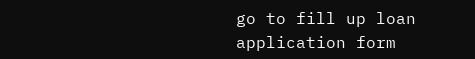go to fill up loan application form